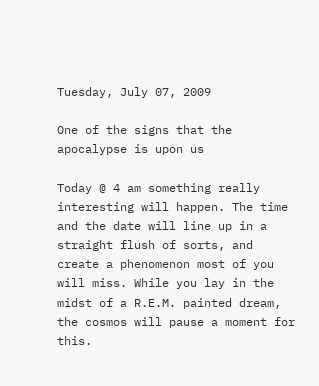Tuesday, July 07, 2009

One of the signs that the apocalypse is upon us

Today @ 4 am something really interesting will happen. The time and the date will line up in a straight flush of sorts, and create a phenomenon most of you will miss. While you lay in the midst of a R.E.M. painted dream, the cosmos will pause a moment for this.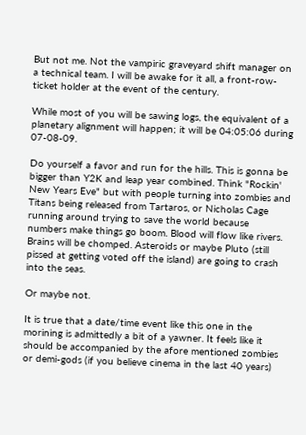But not me. Not the vampiric graveyard shift manager on a technical team. I will be awake for it all, a front-row-ticket holder at the event of the century.

While most of you will be sawing logs, the equivalent of a planetary alignment will happen; it will be 04:05:06 during 07-08-09.

Do yourself a favor and run for the hills. This is gonna be bigger than Y2K and leap year combined. Think "Rockin' New Years Eve" but with people turning into zombies and Titans being released from Tartaros, or Nicholas Cage running around trying to save the world because numbers make things go boom. Blood will flow like rivers. Brains will be chomped. Asteroids or maybe Pluto (still pissed at getting voted off the island) are going to crash into the seas.

Or maybe not.

It is true that a date/time event like this one in the morining is admittedly a bit of a yawner. It feels like it should be accompanied by the afore mentioned zombies or demi-gods (if you believe cinema in the last 40 years)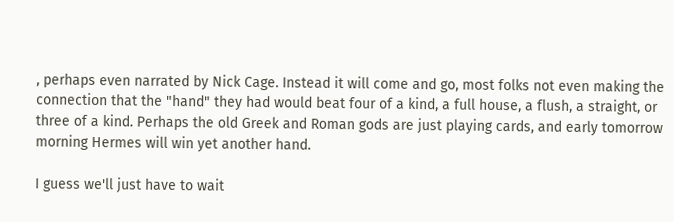, perhaps even narrated by Nick Cage. Instead it will come and go, most folks not even making the connection that the "hand" they had would beat four of a kind, a full house, a flush, a straight, or three of a kind. Perhaps the old Greek and Roman gods are just playing cards, and early tomorrow morning Hermes will win yet another hand.

I guess we'll just have to wait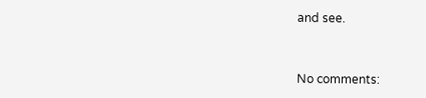and see.


No comments: